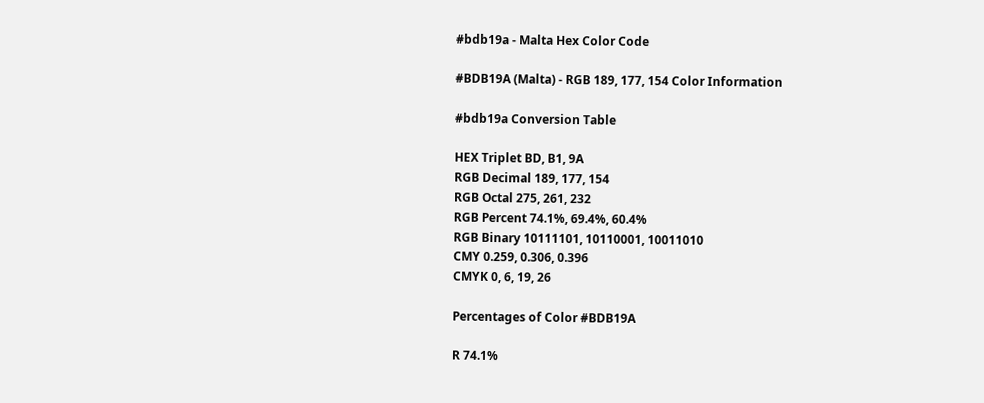#bdb19a - Malta Hex Color Code

#BDB19A (Malta) - RGB 189, 177, 154 Color Information

#bdb19a Conversion Table

HEX Triplet BD, B1, 9A
RGB Decimal 189, 177, 154
RGB Octal 275, 261, 232
RGB Percent 74.1%, 69.4%, 60.4%
RGB Binary 10111101, 10110001, 10011010
CMY 0.259, 0.306, 0.396
CMYK 0, 6, 19, 26

Percentages of Color #BDB19A

R 74.1%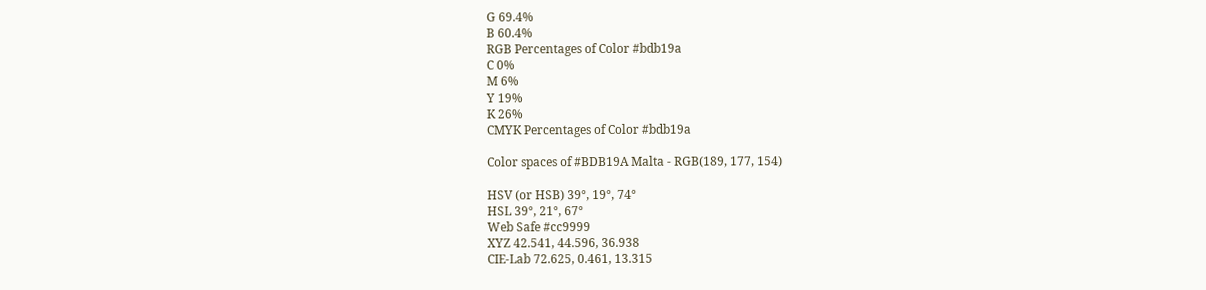G 69.4%
B 60.4%
RGB Percentages of Color #bdb19a
C 0%
M 6%
Y 19%
K 26%
CMYK Percentages of Color #bdb19a

Color spaces of #BDB19A Malta - RGB(189, 177, 154)

HSV (or HSB) 39°, 19°, 74°
HSL 39°, 21°, 67°
Web Safe #cc9999
XYZ 42.541, 44.596, 36.938
CIE-Lab 72.625, 0.461, 13.315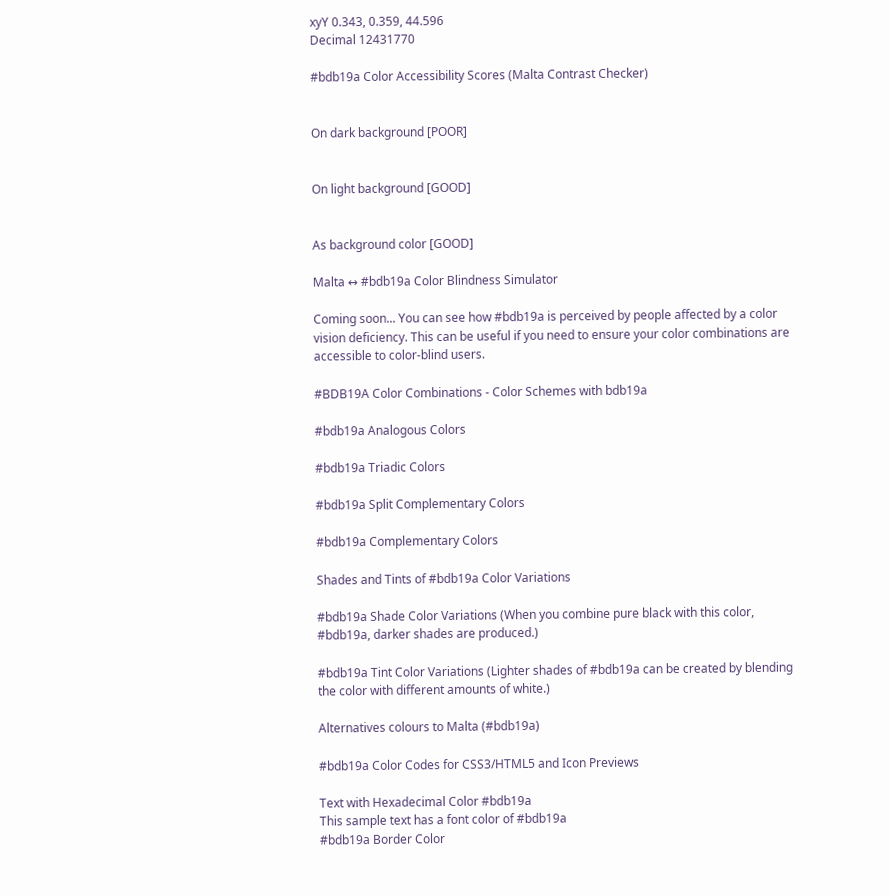xyY 0.343, 0.359, 44.596
Decimal 12431770

#bdb19a Color Accessibility Scores (Malta Contrast Checker)


On dark background [POOR]


On light background [GOOD]


As background color [GOOD]

Malta ↔ #bdb19a Color Blindness Simulator

Coming soon... You can see how #bdb19a is perceived by people affected by a color vision deficiency. This can be useful if you need to ensure your color combinations are accessible to color-blind users.

#BDB19A Color Combinations - Color Schemes with bdb19a

#bdb19a Analogous Colors

#bdb19a Triadic Colors

#bdb19a Split Complementary Colors

#bdb19a Complementary Colors

Shades and Tints of #bdb19a Color Variations

#bdb19a Shade Color Variations (When you combine pure black with this color, #bdb19a, darker shades are produced.)

#bdb19a Tint Color Variations (Lighter shades of #bdb19a can be created by blending the color with different amounts of white.)

Alternatives colours to Malta (#bdb19a)

#bdb19a Color Codes for CSS3/HTML5 and Icon Previews

Text with Hexadecimal Color #bdb19a
This sample text has a font color of #bdb19a
#bdb19a Border Color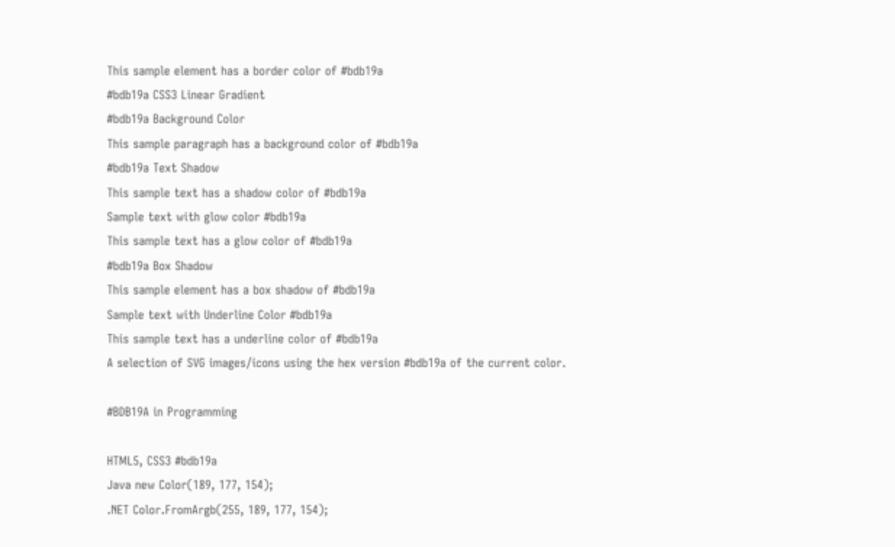This sample element has a border color of #bdb19a
#bdb19a CSS3 Linear Gradient
#bdb19a Background Color
This sample paragraph has a background color of #bdb19a
#bdb19a Text Shadow
This sample text has a shadow color of #bdb19a
Sample text with glow color #bdb19a
This sample text has a glow color of #bdb19a
#bdb19a Box Shadow
This sample element has a box shadow of #bdb19a
Sample text with Underline Color #bdb19a
This sample text has a underline color of #bdb19a
A selection of SVG images/icons using the hex version #bdb19a of the current color.

#BDB19A in Programming

HTML5, CSS3 #bdb19a
Java new Color(189, 177, 154);
.NET Color.FromArgb(255, 189, 177, 154);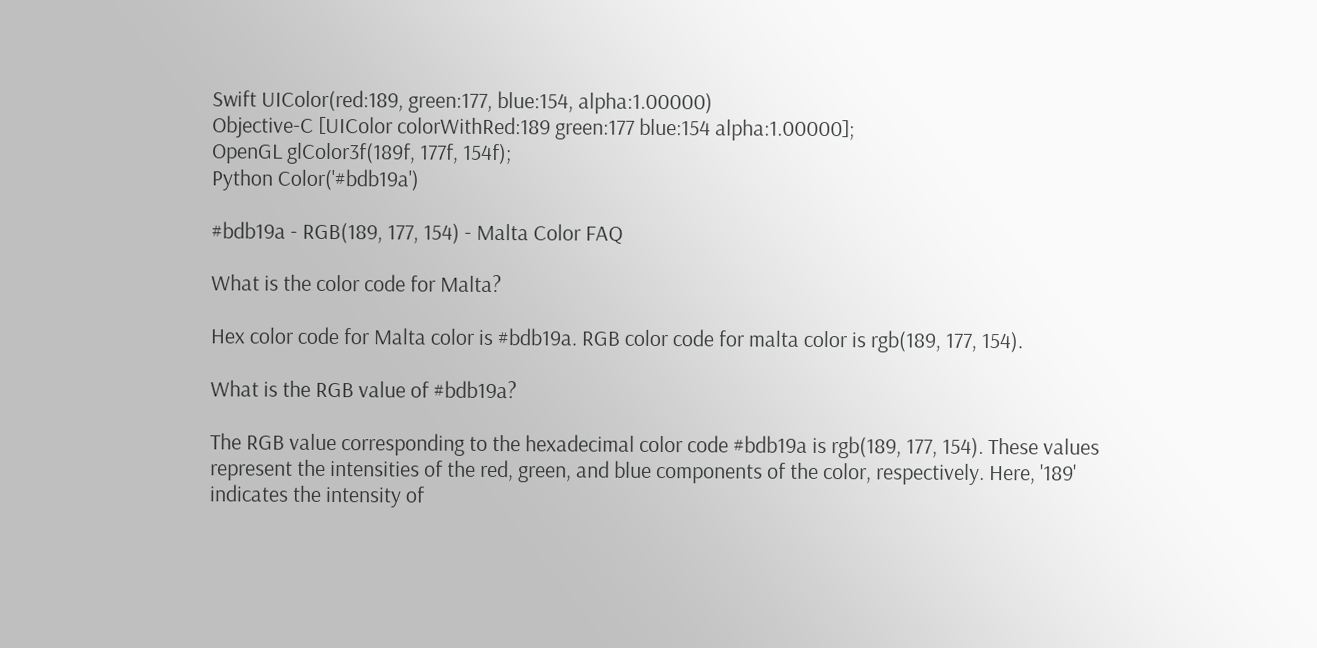Swift UIColor(red:189, green:177, blue:154, alpha:1.00000)
Objective-C [UIColor colorWithRed:189 green:177 blue:154 alpha:1.00000];
OpenGL glColor3f(189f, 177f, 154f);
Python Color('#bdb19a')

#bdb19a - RGB(189, 177, 154) - Malta Color FAQ

What is the color code for Malta?

Hex color code for Malta color is #bdb19a. RGB color code for malta color is rgb(189, 177, 154).

What is the RGB value of #bdb19a?

The RGB value corresponding to the hexadecimal color code #bdb19a is rgb(189, 177, 154). These values represent the intensities of the red, green, and blue components of the color, respectively. Here, '189' indicates the intensity of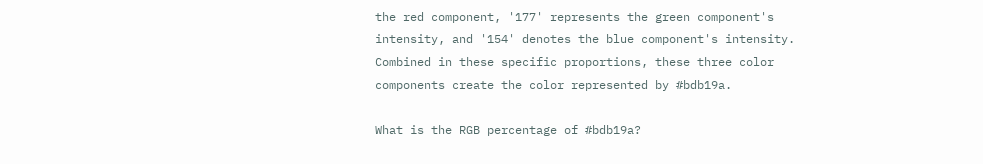the red component, '177' represents the green component's intensity, and '154' denotes the blue component's intensity. Combined in these specific proportions, these three color components create the color represented by #bdb19a.

What is the RGB percentage of #bdb19a?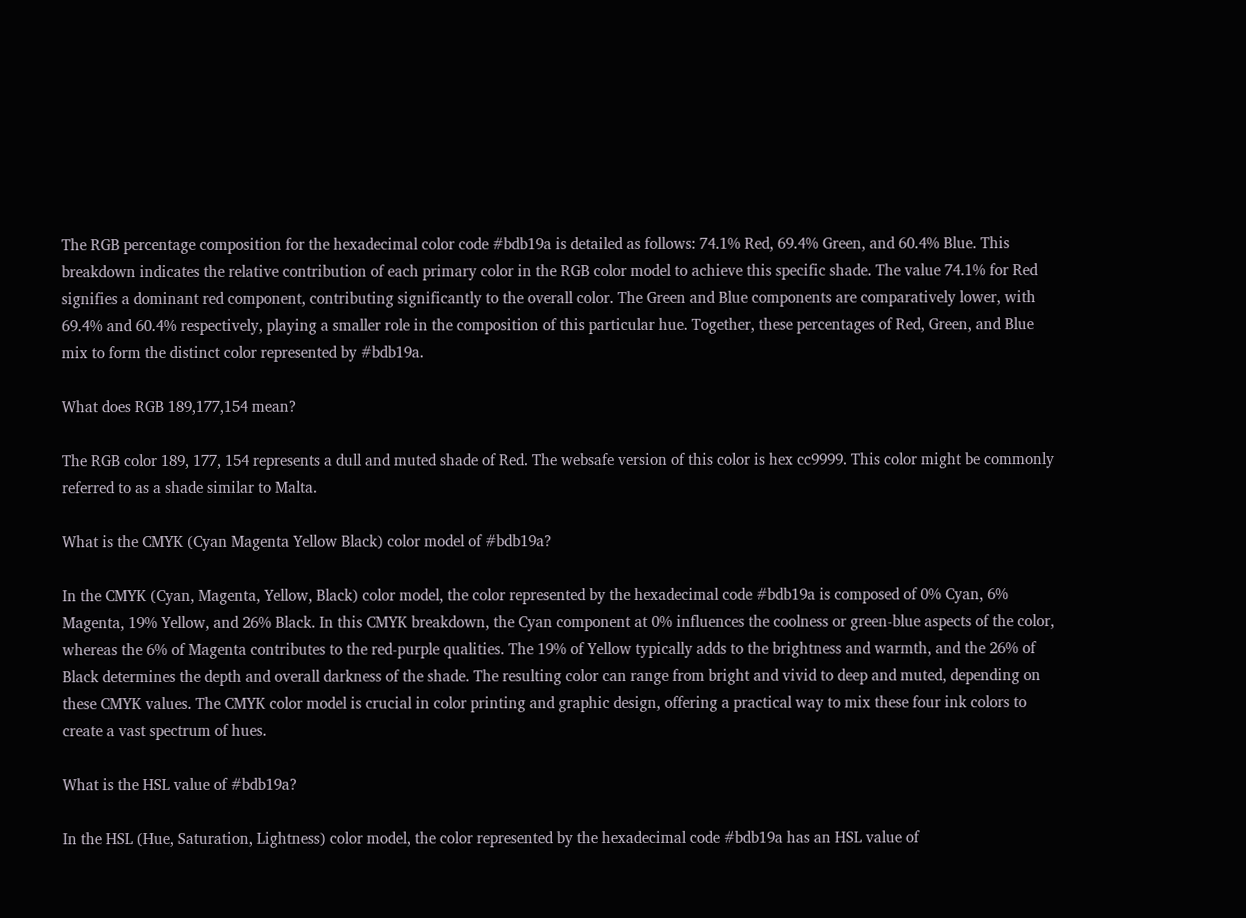The RGB percentage composition for the hexadecimal color code #bdb19a is detailed as follows: 74.1% Red, 69.4% Green, and 60.4% Blue. This breakdown indicates the relative contribution of each primary color in the RGB color model to achieve this specific shade. The value 74.1% for Red signifies a dominant red component, contributing significantly to the overall color. The Green and Blue components are comparatively lower, with 69.4% and 60.4% respectively, playing a smaller role in the composition of this particular hue. Together, these percentages of Red, Green, and Blue mix to form the distinct color represented by #bdb19a.

What does RGB 189,177,154 mean?

The RGB color 189, 177, 154 represents a dull and muted shade of Red. The websafe version of this color is hex cc9999. This color might be commonly referred to as a shade similar to Malta.

What is the CMYK (Cyan Magenta Yellow Black) color model of #bdb19a?

In the CMYK (Cyan, Magenta, Yellow, Black) color model, the color represented by the hexadecimal code #bdb19a is composed of 0% Cyan, 6% Magenta, 19% Yellow, and 26% Black. In this CMYK breakdown, the Cyan component at 0% influences the coolness or green-blue aspects of the color, whereas the 6% of Magenta contributes to the red-purple qualities. The 19% of Yellow typically adds to the brightness and warmth, and the 26% of Black determines the depth and overall darkness of the shade. The resulting color can range from bright and vivid to deep and muted, depending on these CMYK values. The CMYK color model is crucial in color printing and graphic design, offering a practical way to mix these four ink colors to create a vast spectrum of hues.

What is the HSL value of #bdb19a?

In the HSL (Hue, Saturation, Lightness) color model, the color represented by the hexadecimal code #bdb19a has an HSL value of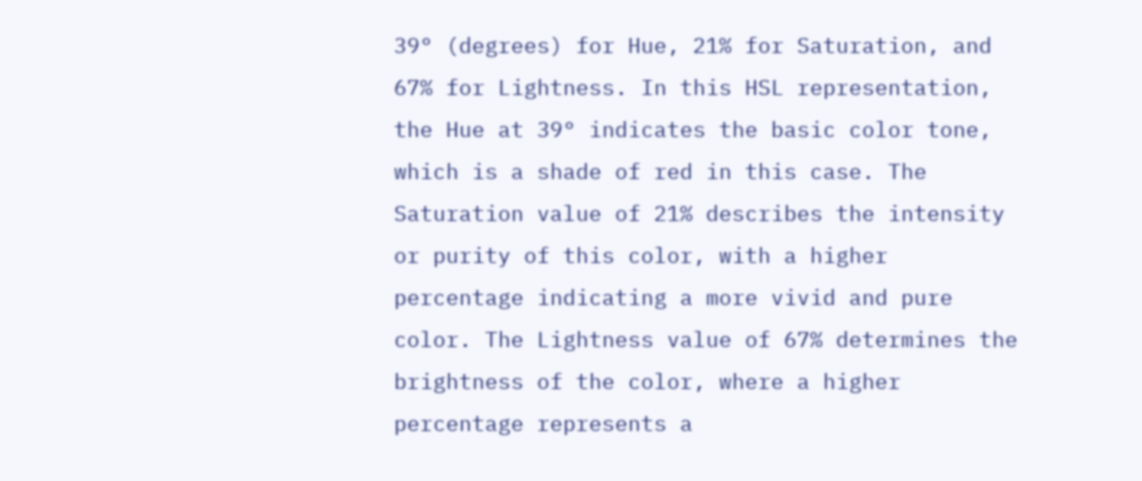39° (degrees) for Hue, 21% for Saturation, and 67% for Lightness. In this HSL representation, the Hue at 39° indicates the basic color tone, which is a shade of red in this case. The Saturation value of 21% describes the intensity or purity of this color, with a higher percentage indicating a more vivid and pure color. The Lightness value of 67% determines the brightness of the color, where a higher percentage represents a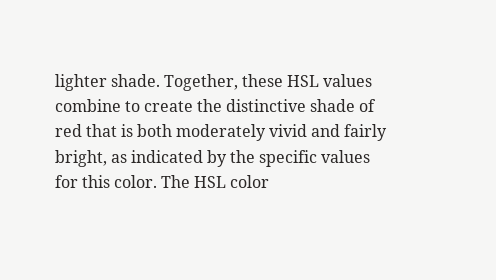lighter shade. Together, these HSL values combine to create the distinctive shade of red that is both moderately vivid and fairly bright, as indicated by the specific values for this color. The HSL color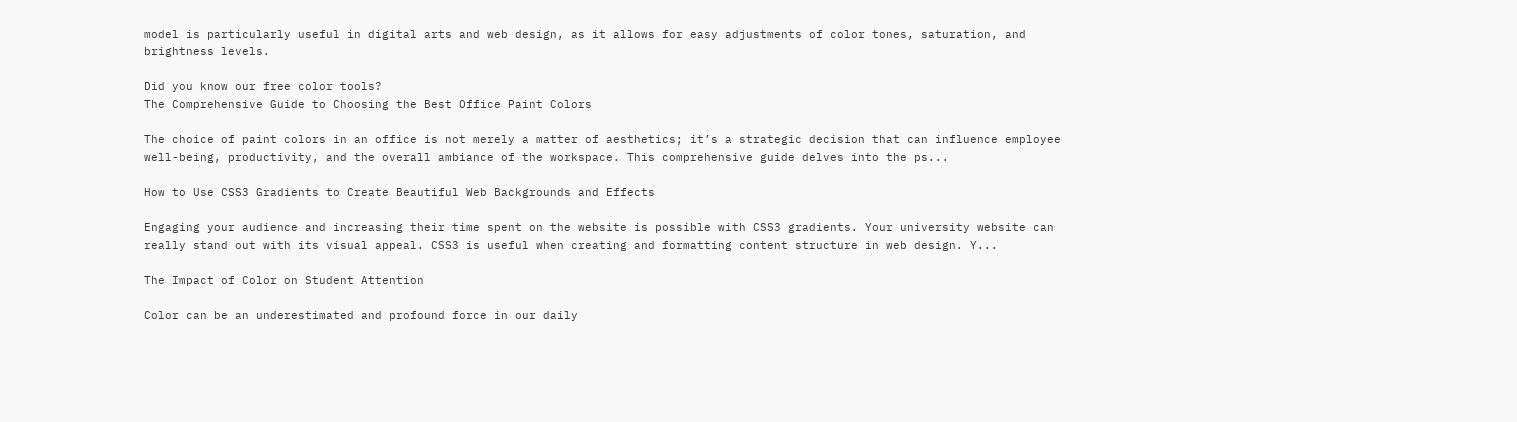model is particularly useful in digital arts and web design, as it allows for easy adjustments of color tones, saturation, and brightness levels.

Did you know our free color tools?
The Comprehensive Guide to Choosing the Best Office Paint Colors

The choice of paint colors in an office is not merely a matter of aesthetics; it’s a strategic decision that can influence employee well-being, productivity, and the overall ambiance of the workspace. This comprehensive guide delves into the ps...

How to Use CSS3 Gradients to Create Beautiful Web Backgrounds and Effects

Engaging your audience and increasing their time spent on the website is possible with CSS3 gradients. Your university website can really stand out with its visual appeal. CSS3 is useful when creating and formatting content structure in web design. Y...

The Impact of Color on Student Attention

Color can be an underestimated and profound force in our daily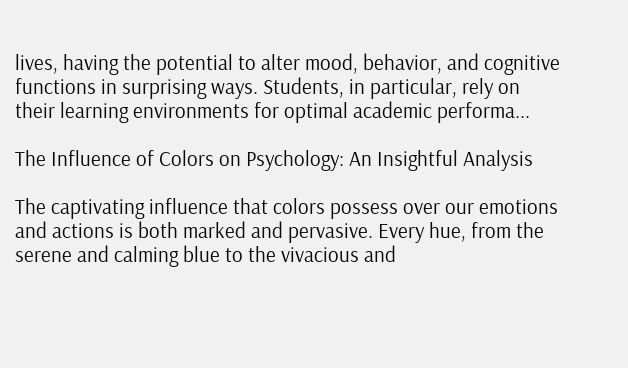lives, having the potential to alter mood, behavior, and cognitive functions in surprising ways. Students, in particular, rely on their learning environments for optimal academic performa...

The Influence of Colors on Psychology: An Insightful Analysis

The captivating influence that colors possess over our emotions and actions is both marked and pervasive. Every hue, from the serene and calming blue to the vivacious and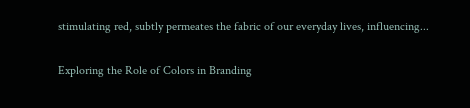stimulating red, subtly permeates the fabric of our everyday lives, influencing...

Exploring the Role of Colors in Branding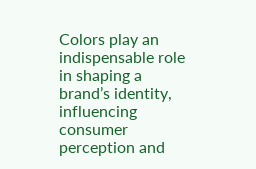Colors play an indispensable role in shaping a brand’s identity, influencing consumer perception and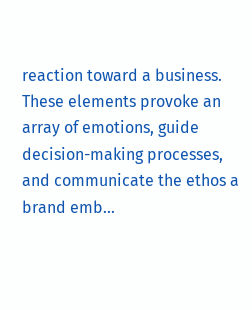reaction toward a business. These elements provoke an array of emotions, guide decision-making processes, and communicate the ethos a brand emb...